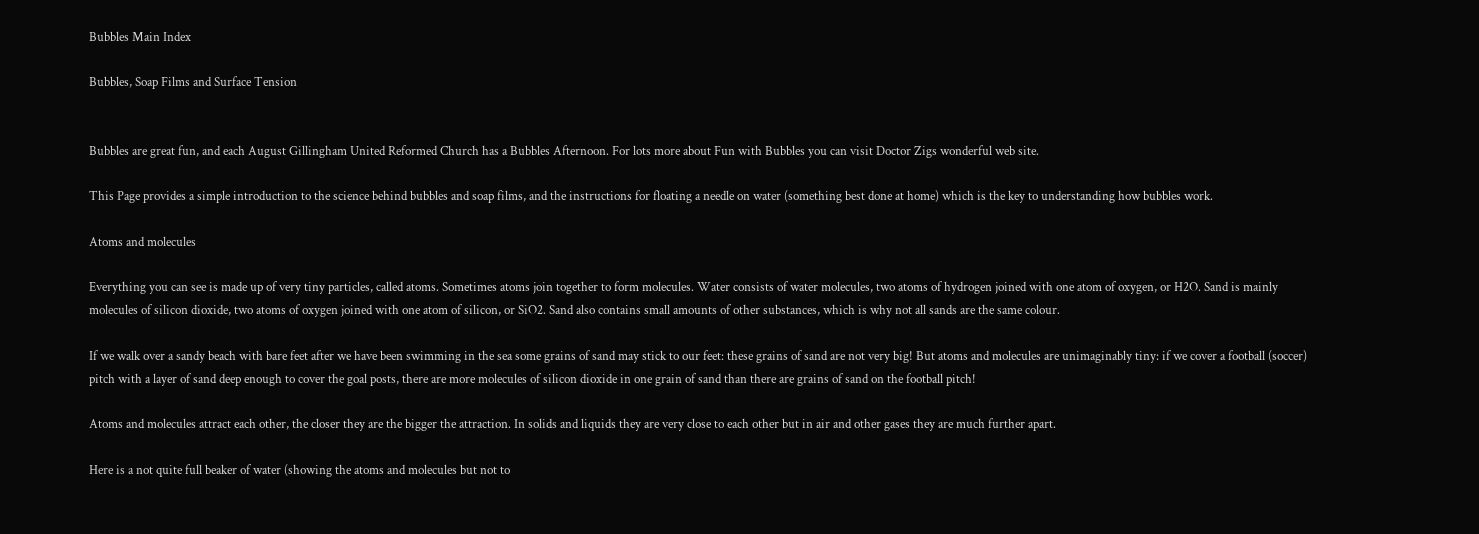Bubbles Main Index

Bubbles, Soap Films and Surface Tension


Bubbles are great fun, and each August Gillingham United Reformed Church has a Bubbles Afternoon. For lots more about Fun with Bubbles you can visit Doctor Zigs wonderful web site.

This Page provides a simple introduction to the science behind bubbles and soap films, and the instructions for floating a needle on water (something best done at home) which is the key to understanding how bubbles work.

Atoms and molecules

Everything you can see is made up of very tiny particles, called atoms. Sometimes atoms join together to form molecules. Water consists of water molecules, two atoms of hydrogen joined with one atom of oxygen, or H2O. Sand is mainly molecules of silicon dioxide, two atoms of oxygen joined with one atom of silicon, or SiO2. Sand also contains small amounts of other substances, which is why not all sands are the same colour.

If we walk over a sandy beach with bare feet after we have been swimming in the sea some grains of sand may stick to our feet: these grains of sand are not very big! But atoms and molecules are unimaginably tiny: if we cover a football (soccer) pitch with a layer of sand deep enough to cover the goal posts, there are more molecules of silicon dioxide in one grain of sand than there are grains of sand on the football pitch!

Atoms and molecules attract each other, the closer they are the bigger the attraction. In solids and liquids they are very close to each other but in air and other gases they are much further apart.

Here is a not quite full beaker of water (showing the atoms and molecules but not to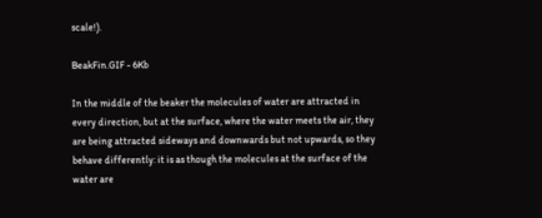scale!).

BeakFin.GIF - 6Kb

In the middle of the beaker the molecules of water are attracted in every direction, but at the surface, where the water meets the air, they are being attracted sideways and downwards but not upwards, so they behave differently: it is as though the molecules at the surface of the water are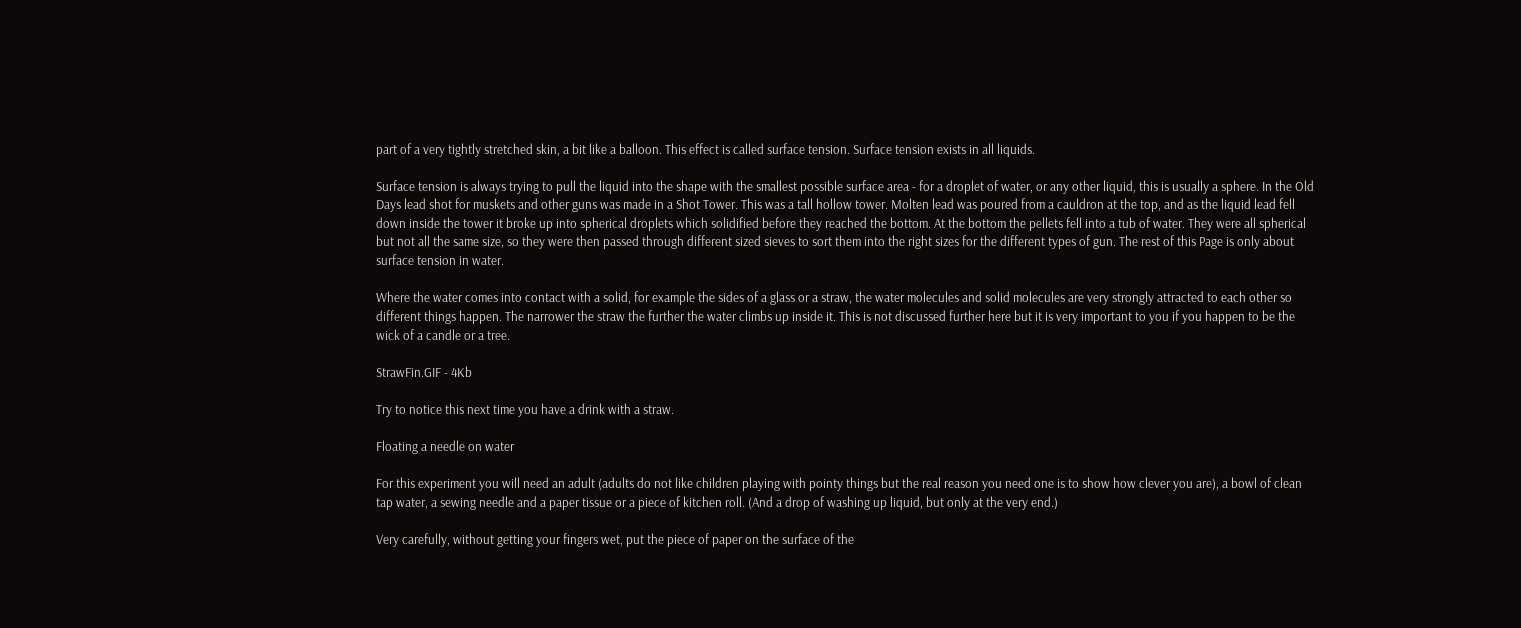part of a very tightly stretched skin, a bit like a balloon. This effect is called surface tension. Surface tension exists in all liquids.

Surface tension is always trying to pull the liquid into the shape with the smallest possible surface area - for a droplet of water, or any other liquid, this is usually a sphere. In the Old Days lead shot for muskets and other guns was made in a Shot Tower. This was a tall hollow tower. Molten lead was poured from a cauldron at the top, and as the liquid lead fell down inside the tower it broke up into spherical droplets which solidified before they reached the bottom. At the bottom the pellets fell into a tub of water. They were all spherical but not all the same size, so they were then passed through different sized sieves to sort them into the right sizes for the different types of gun. The rest of this Page is only about surface tension in water.

Where the water comes into contact with a solid, for example the sides of a glass or a straw, the water molecules and solid molecules are very strongly attracted to each other so different things happen. The narrower the straw the further the water climbs up inside it. This is not discussed further here but it is very important to you if you happen to be the wick of a candle or a tree.

StrawFin.GIF - 4Kb

Try to notice this next time you have a drink with a straw.

Floating a needle on water

For this experiment you will need an adult (adults do not like children playing with pointy things but the real reason you need one is to show how clever you are), a bowl of clean tap water, a sewing needle and a paper tissue or a piece of kitchen roll. (And a drop of washing up liquid, but only at the very end.)

Very carefully, without getting your fingers wet, put the piece of paper on the surface of the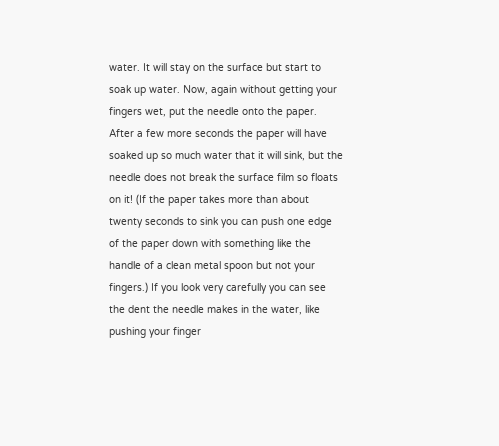water. It will stay on the surface but start to soak up water. Now, again without getting your fingers wet, put the needle onto the paper. After a few more seconds the paper will have soaked up so much water that it will sink, but the needle does not break the surface film so floats on it! (If the paper takes more than about twenty seconds to sink you can push one edge of the paper down with something like the handle of a clean metal spoon but not your fingers.) If you look very carefully you can see the dent the needle makes in the water, like pushing your finger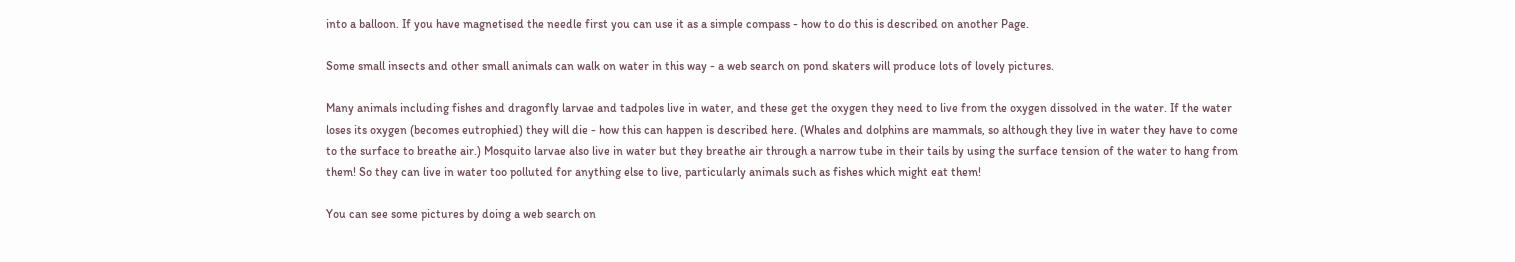into a balloon. If you have magnetised the needle first you can use it as a simple compass - how to do this is described on another Page.

Some small insects and other small animals can walk on water in this way - a web search on pond skaters will produce lots of lovely pictures.

Many animals including fishes and dragonfly larvae and tadpoles live in water, and these get the oxygen they need to live from the oxygen dissolved in the water. If the water loses its oxygen (becomes eutrophied) they will die - how this can happen is described here. (Whales and dolphins are mammals, so although they live in water they have to come to the surface to breathe air.) Mosquito larvae also live in water but they breathe air through a narrow tube in their tails by using the surface tension of the water to hang from them! So they can live in water too polluted for anything else to live, particularly animals such as fishes which might eat them!

You can see some pictures by doing a web search on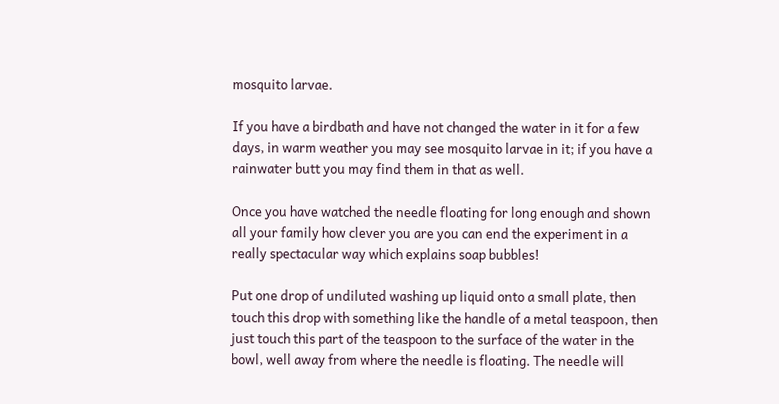mosquito larvae.

If you have a birdbath and have not changed the water in it for a few days, in warm weather you may see mosquito larvae in it; if you have a rainwater butt you may find them in that as well.

Once you have watched the needle floating for long enough and shown all your family how clever you are you can end the experiment in a really spectacular way which explains soap bubbles!

Put one drop of undiluted washing up liquid onto a small plate, then touch this drop with something like the handle of a metal teaspoon, then just touch this part of the teaspoon to the surface of the water in the bowl, well away from where the needle is floating. The needle will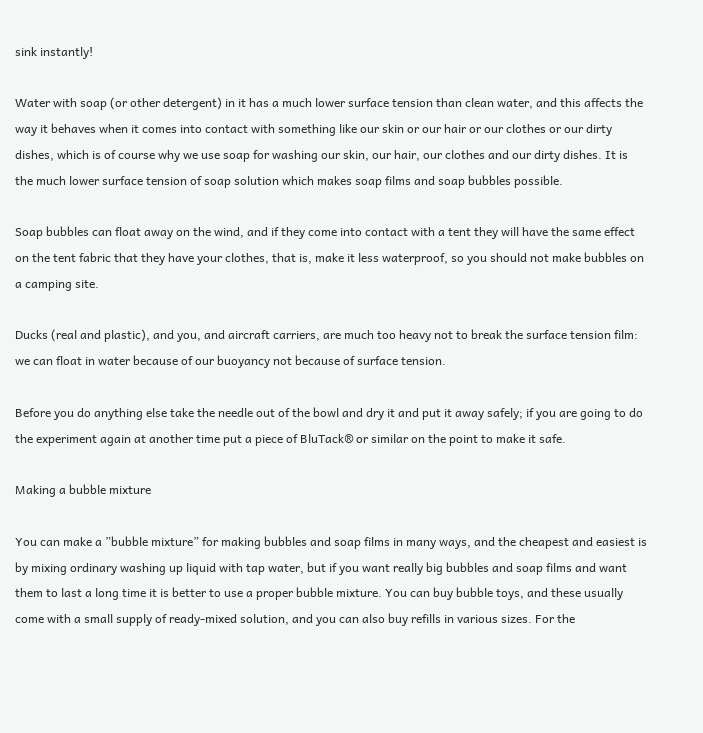sink instantly!

Water with soap (or other detergent) in it has a much lower surface tension than clean water, and this affects the way it behaves when it comes into contact with something like our skin or our hair or our clothes or our dirty dishes, which is of course why we use soap for washing our skin, our hair, our clothes and our dirty dishes. It is the much lower surface tension of soap solution which makes soap films and soap bubbles possible.

Soap bubbles can float away on the wind, and if they come into contact with a tent they will have the same effect on the tent fabric that they have your clothes, that is, make it less waterproof, so you should not make bubbles on a camping site.

Ducks (real and plastic), and you, and aircraft carriers, are much too heavy not to break the surface tension film: we can float in water because of our buoyancy not because of surface tension.

Before you do anything else take the needle out of the bowl and dry it and put it away safely; if you are going to do the experiment again at another time put a piece of BluTack® or similar on the point to make it safe.

Making a bubble mixture

You can make a ”bubble mixture” for making bubbles and soap films in many ways, and the cheapest and easiest is by mixing ordinary washing up liquid with tap water, but if you want really big bubbles and soap films and want them to last a long time it is better to use a proper bubble mixture. You can buy bubble toys, and these usually come with a small supply of ready-mixed solution, and you can also buy refills in various sizes. For the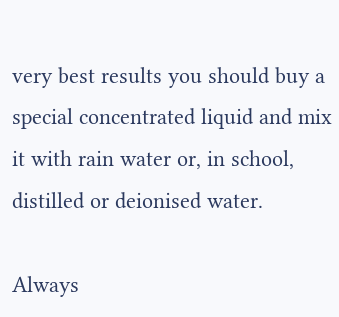very best results you should buy a special concentrated liquid and mix it with rain water or, in school, distilled or deionised water.

Always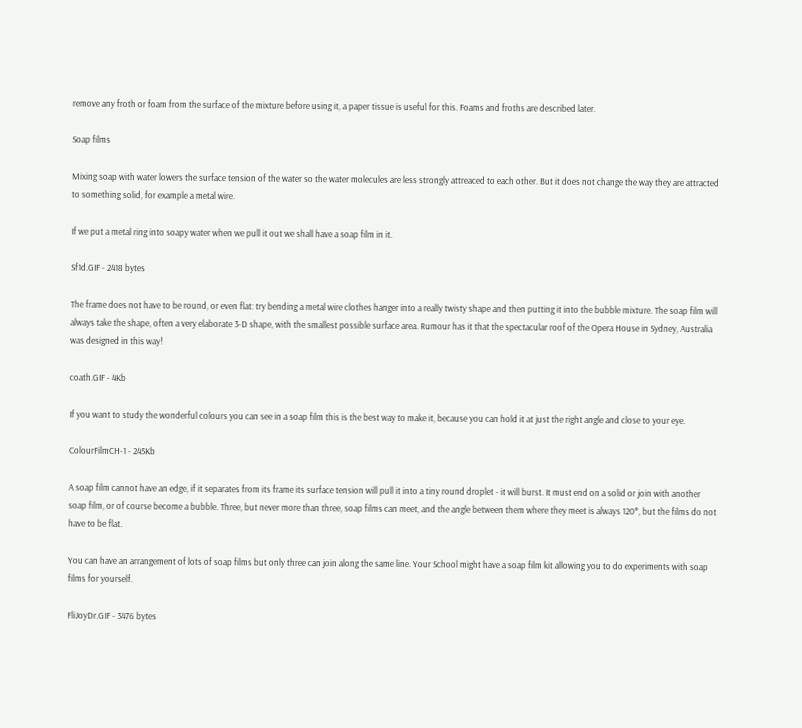remove any froth or foam from the surface of the mixture before using it, a paper tissue is useful for this. Foams and froths are described later.

Soap films

Mixing soap with water lowers the surface tension of the water so the water molecules are less strongly attreaced to each other. But it does not change the way they are attracted to something solid, for example a metal wire.

If we put a metal ring into soapy water when we pull it out we shall have a soap film in it.

Sf1d.GIF - 2418 bytes

The frame does not have to be round, or even flat: try bending a metal wire clothes hanger into a really twisty shape and then putting it into the bubble mixture. The soap film will always take the shape, often a very elaborate 3-D shape, with the smallest possible surface area. Rumour has it that the spectacular roof of the Opera House in Sydney, Australia was designed in this way!

coath.GIF - 4Kb

If you want to study the wonderful colours you can see in a soap film this is the best way to make it, because you can hold it at just the right angle and close to your eye.

ColourFilmCH-1 - 245Kb

A soap film cannot have an edge, if it separates from its frame its surface tension will pull it into a tiny round droplet - it will burst. It must end on a solid or join with another soap film, or of course become a bubble. Three, but never more than three, soap films can meet, and the angle between them where they meet is always 120°, but the films do not have to be flat.

You can have an arrangement of lots of soap films but only three can join along the same line. Your School might have a soap film kit allowing you to do experiments with soap films for yourself.

FliJoyDr.GIF - 3476 bytes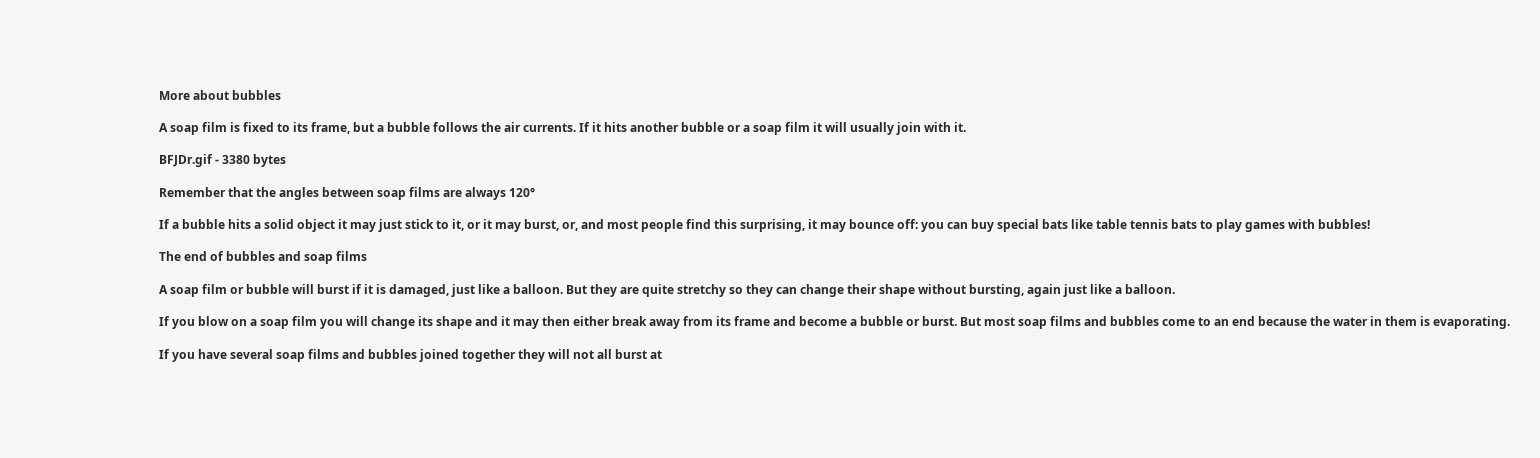More about bubbles

A soap film is fixed to its frame, but a bubble follows the air currents. If it hits another bubble or a soap film it will usually join with it.

BFJDr.gif - 3380 bytes

Remember that the angles between soap films are always 120°

If a bubble hits a solid object it may just stick to it, or it may burst, or, and most people find this surprising, it may bounce off: you can buy special bats like table tennis bats to play games with bubbles!

The end of bubbles and soap films

A soap film or bubble will burst if it is damaged, just like a balloon. But they are quite stretchy so they can change their shape without bursting, again just like a balloon.

If you blow on a soap film you will change its shape and it may then either break away from its frame and become a bubble or burst. But most soap films and bubbles come to an end because the water in them is evaporating.

If you have several soap films and bubbles joined together they will not all burst at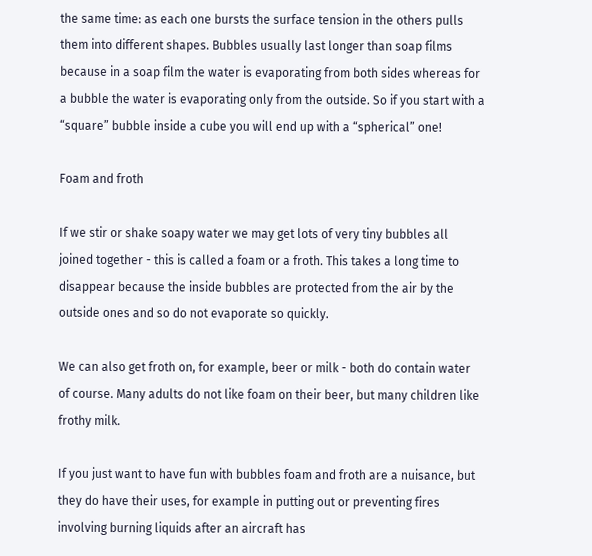the same time: as each one bursts the surface tension in the others pulls them into different shapes. Bubbles usually last longer than soap films because in a soap film the water is evaporating from both sides whereas for a bubble the water is evaporating only from the outside. So if you start with a “square” bubble inside a cube you will end up with a “spherical” one!

Foam and froth

If we stir or shake soapy water we may get lots of very tiny bubbles all joined together - this is called a foam or a froth. This takes a long time to disappear because the inside bubbles are protected from the air by the outside ones and so do not evaporate so quickly.

We can also get froth on, for example, beer or milk - both do contain water of course. Many adults do not like foam on their beer, but many children like frothy milk.

If you just want to have fun with bubbles foam and froth are a nuisance, but they do have their uses, for example in putting out or preventing fires involving burning liquids after an aircraft has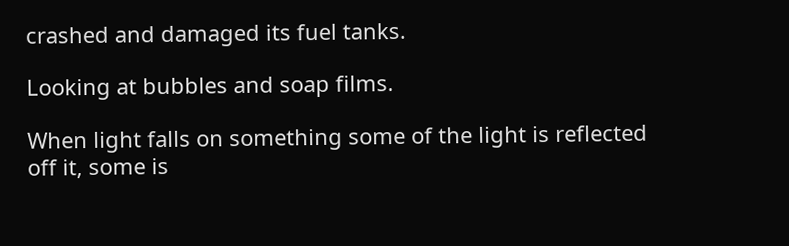crashed and damaged its fuel tanks.

Looking at bubbles and soap films.

When light falls on something some of the light is reflected off it, some is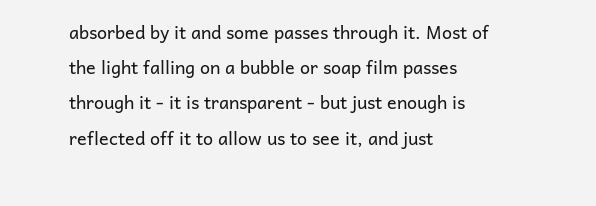absorbed by it and some passes through it. Most of the light falling on a bubble or soap film passes through it - it is transparent - but just enough is reflected off it to allow us to see it, and just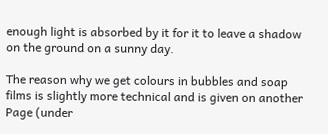enough light is absorbed by it for it to leave a shadow on the ground on a sunny day.

The reason why we get colours in bubbles and soap films is slightly more technical and is given on another Page (under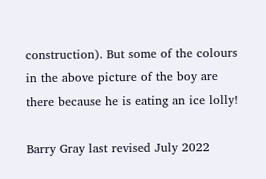construction). But some of the colours in the above picture of the boy are there because he is eating an ice lolly!

Barry Gray last revised July 2022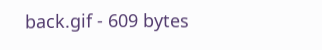back.gif - 609 bytes